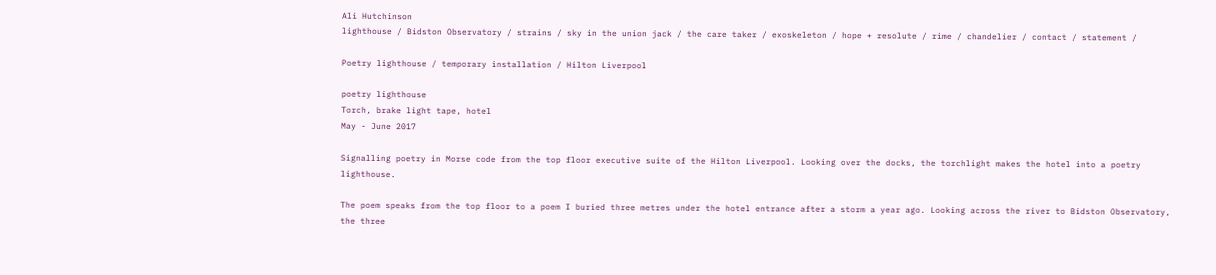Ali Hutchinson
lighthouse / Bidston Observatory / strains / sky in the union jack / the care taker / exoskeleton / hope + resolute / rime / chandelier / contact / statement /

Poetry lighthouse / temporary installation / Hilton Liverpool

poetry lighthouse
Torch, brake light tape, hotel
May - June 2017

Signalling poetry in Morse code from the top floor executive suite of the Hilton Liverpool. Looking over the docks, the torchlight makes the hotel into a poetry lighthouse.

The poem speaks from the top floor to a poem I buried three metres under the hotel entrance after a storm a year ago. Looking across the river to Bidston Observatory, the three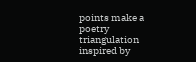points make a poetry triangulation inspired by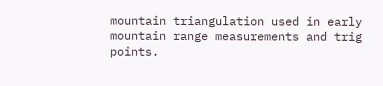mountain triangulation used in early mountain range measurements and trig points.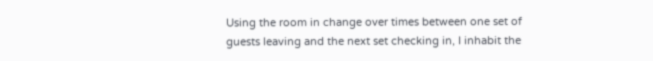Using the room in change over times between one set of guests leaving and the next set checking in, I inhabit the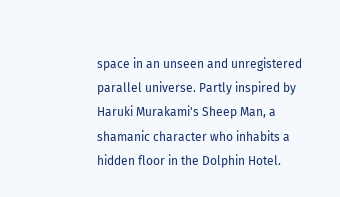space in an unseen and unregistered parallel universe. Partly inspired by Haruki Murakami's Sheep Man, a shamanic character who inhabits a hidden floor in the Dolphin Hotel.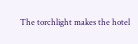The torchlight makes the hotel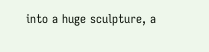into a huge sculpture, a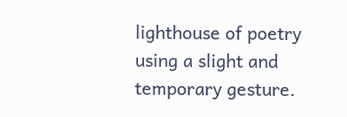lighthouse of poetry using a slight and temporary gesture.